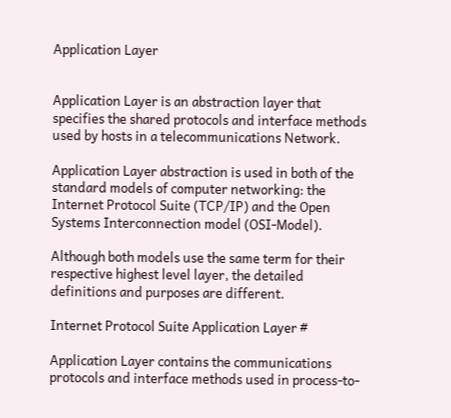Application Layer


Application Layer is an abstraction layer that specifies the shared protocols and interface methods used by hosts in a telecommunications Network.

Application Layer abstraction is used in both of the standard models of computer networking: the Internet Protocol Suite (TCP/IP) and the Open Systems Interconnection model (OSI-Model).

Although both models use the same term for their respective highest level layer, the detailed definitions and purposes are different.

Internet Protocol Suite Application Layer #

Application Layer contains the communications protocols and interface methods used in process-to-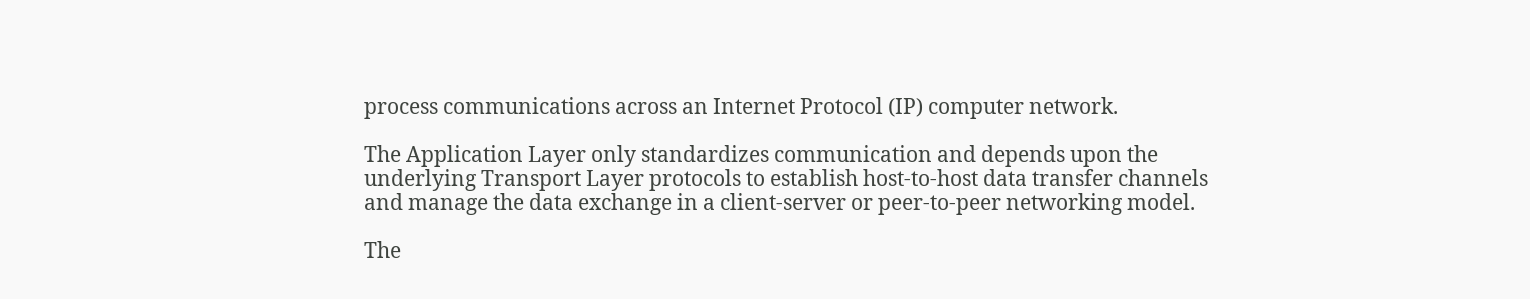process communications across an Internet Protocol (IP) computer network.

The Application Layer only standardizes communication and depends upon the underlying Transport Layer protocols to establish host-to-host data transfer channels and manage the data exchange in a client-server or peer-to-peer networking model.

The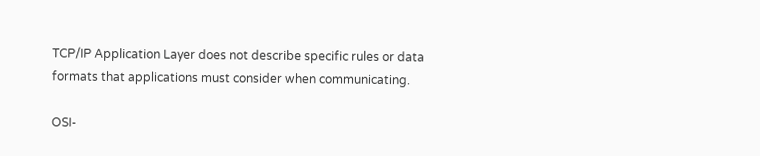TCP/IP Application Layer does not describe specific rules or data formats that applications must consider when communicating.

OSI-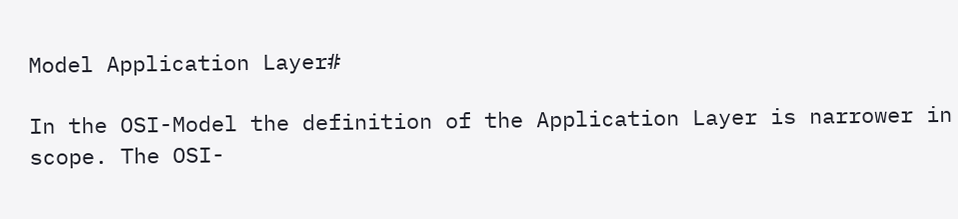Model Application Layer#

In the OSI-Model the definition of the Application Layer is narrower in scope. The OSI-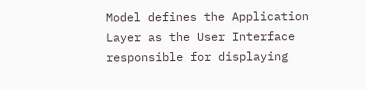Model defines the Application Layer as the User Interface responsible for displaying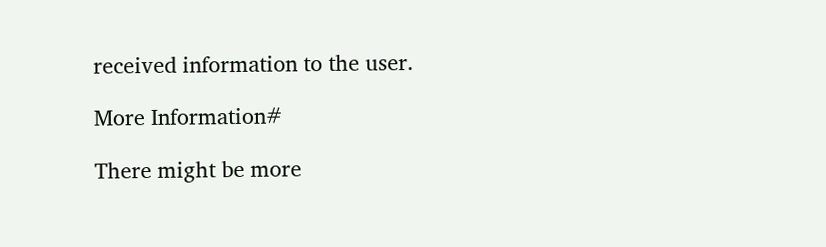received information to the user.

More Information#

There might be more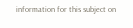information for this subject on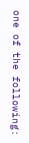one of the following: